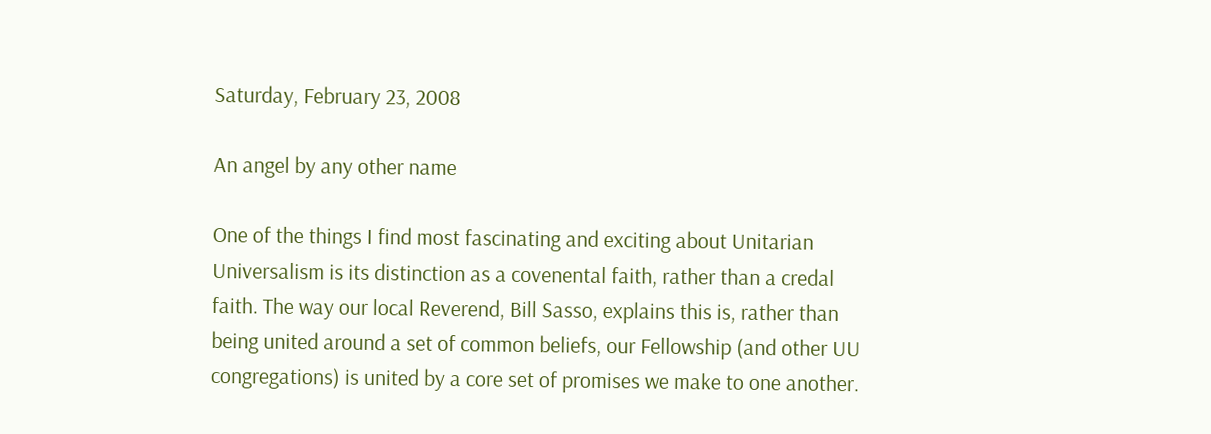Saturday, February 23, 2008

An angel by any other name

One of the things I find most fascinating and exciting about Unitarian Universalism is its distinction as a covenental faith, rather than a credal faith. The way our local Reverend, Bill Sasso, explains this is, rather than being united around a set of common beliefs, our Fellowship (and other UU congregations) is united by a core set of promises we make to one another.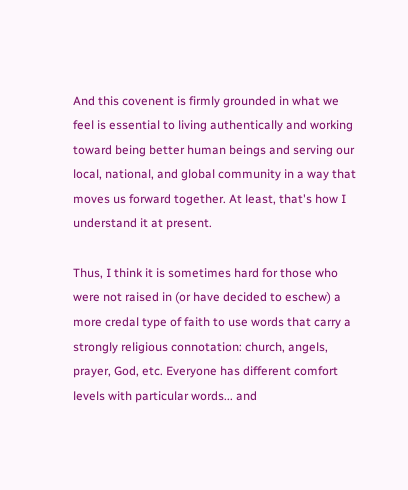And this covenent is firmly grounded in what we feel is essential to living authentically and working toward being better human beings and serving our local, national, and global community in a way that moves us forward together. At least, that's how I understand it at present.

Thus, I think it is sometimes hard for those who were not raised in (or have decided to eschew) a more credal type of faith to use words that carry a strongly religious connotation: church, angels, prayer, God, etc. Everyone has different comfort levels with particular words... and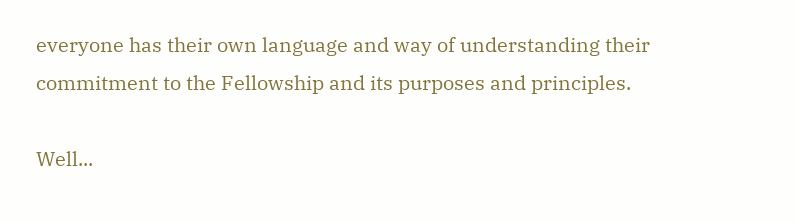everyone has their own language and way of understanding their commitment to the Fellowship and its purposes and principles.

Well...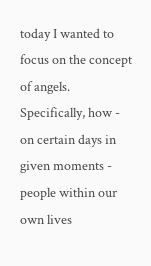today I wanted to focus on the concept of angels. Specifically, how - on certain days in given moments - people within our own lives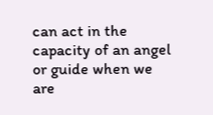can act in the capacity of an angel or guide when we are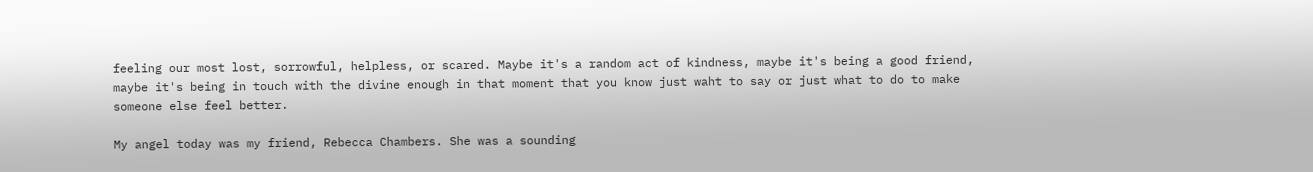feeling our most lost, sorrowful, helpless, or scared. Maybe it's a random act of kindness, maybe it's being a good friend, maybe it's being in touch with the divine enough in that moment that you know just waht to say or just what to do to make someone else feel better.

My angel today was my friend, Rebecca Chambers. She was a sounding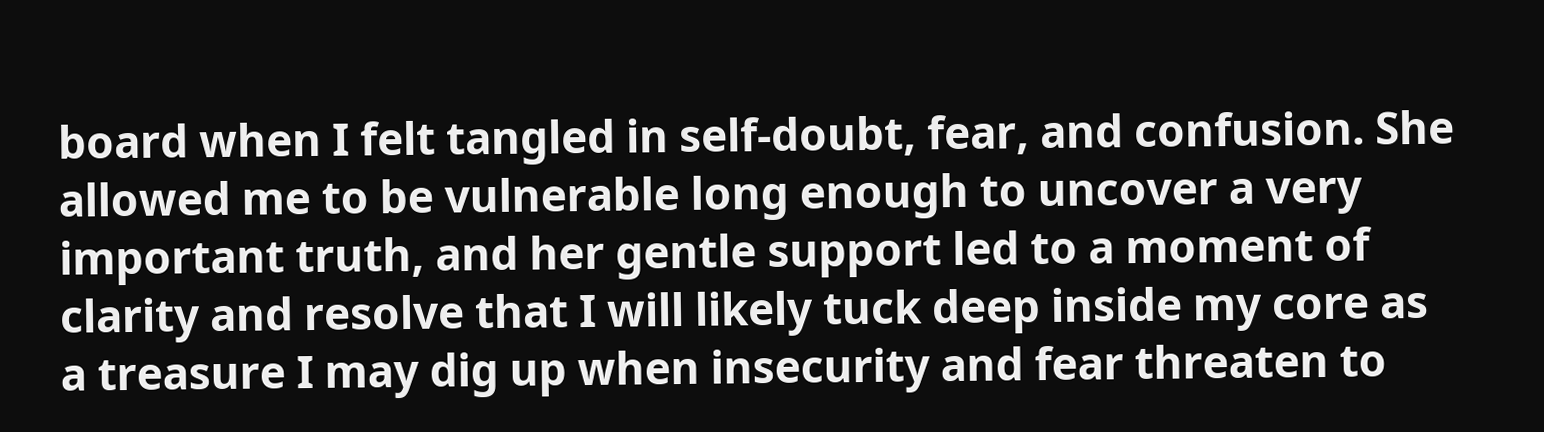board when I felt tangled in self-doubt, fear, and confusion. She allowed me to be vulnerable long enough to uncover a very important truth, and her gentle support led to a moment of clarity and resolve that I will likely tuck deep inside my core as a treasure I may dig up when insecurity and fear threaten to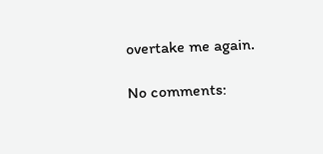overtake me again.

No comments: